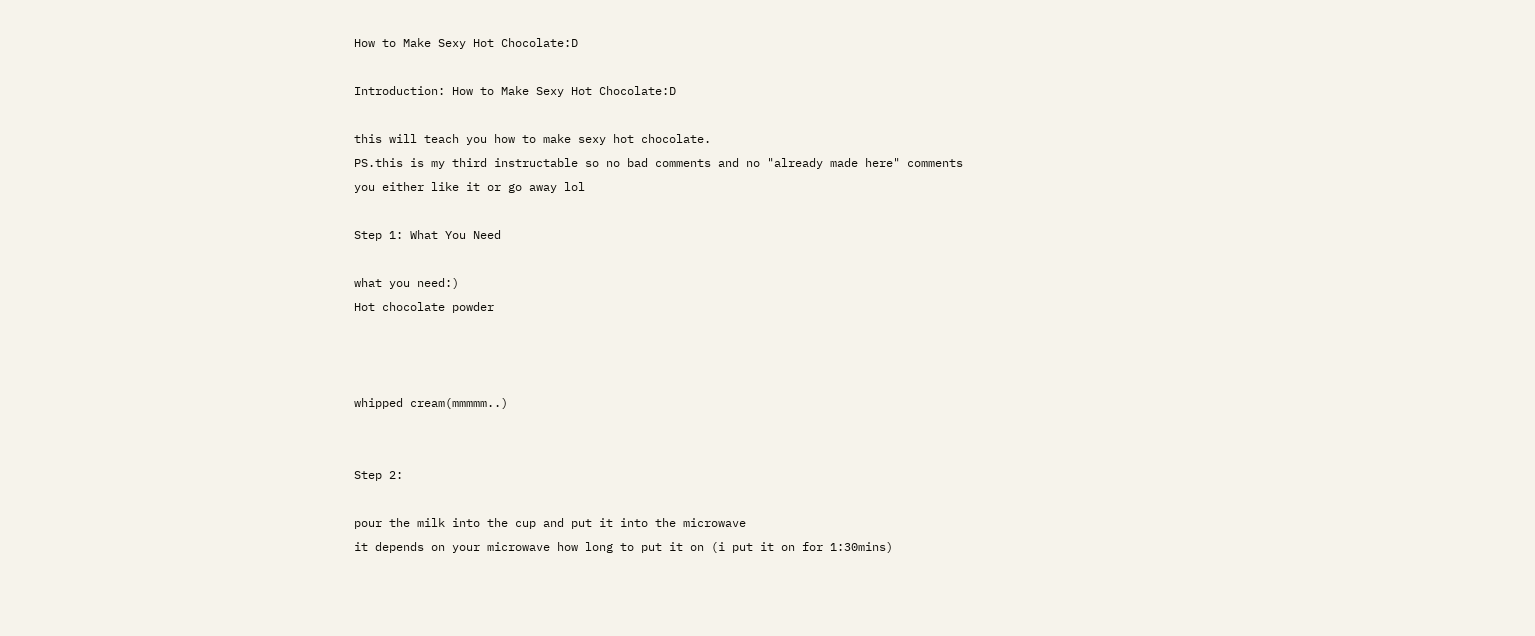How to Make Sexy Hot Chocolate:D

Introduction: How to Make Sexy Hot Chocolate:D

this will teach you how to make sexy hot chocolate.
PS.this is my third instructable so no bad comments and no "already made here" comments
you either like it or go away lol

Step 1: What You Need

what you need:)
Hot chocolate powder



whipped cream(mmmmm..)


Step 2:

pour the milk into the cup and put it into the microwave
it depends on your microwave how long to put it on (i put it on for 1:30mins)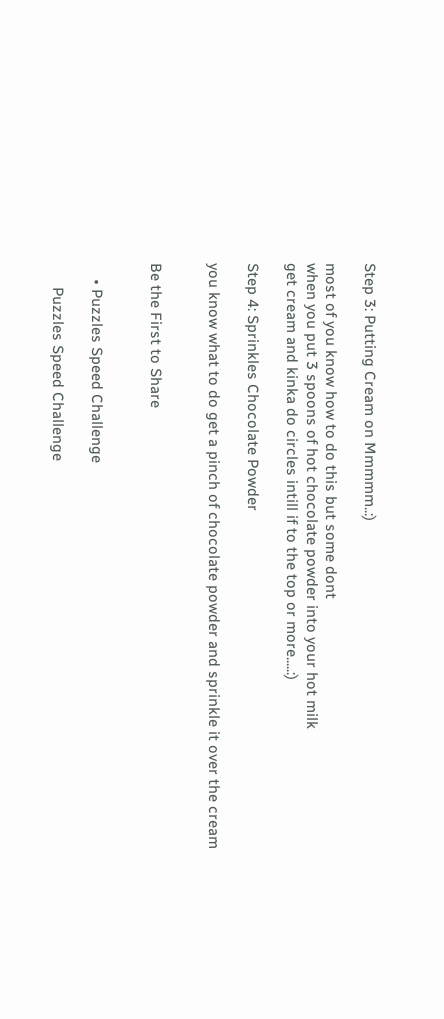Step 3: Putting Cream on Mmmmm..:)

most of you know how to do this but some dont
when you put 3 spoons of hot chocolate powder into your hot milk
get cream and kinka do circles intill if to the top or more.....:)

Step 4: Sprinkles Chocolate Powder

you know what to do get a pinch of chocolate powder and sprinkle it over the cream


Be the First to Share


    • Puzzles Speed Challenge

      Puzzles Speed Challenge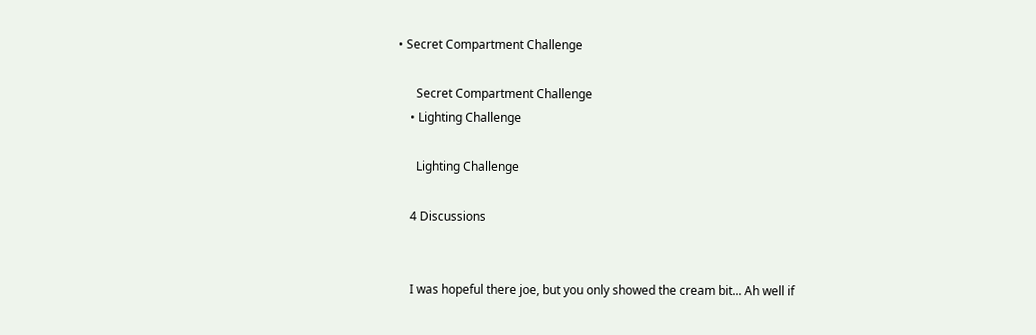• Secret Compartment Challenge

      Secret Compartment Challenge
    • Lighting Challenge

      Lighting Challenge

    4 Discussions


    I was hopeful there joe, but you only showed the cream bit... Ah well if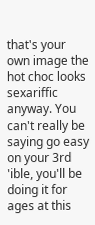that's your own image the hot choc looks sexariffic anyway. You can't really be saying go easy on your 3rd 'ible, you'll be doing it for ages at this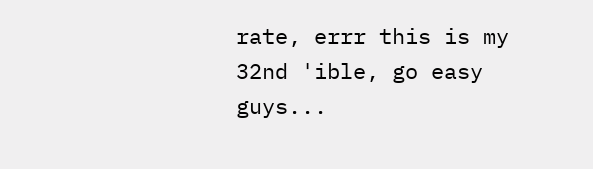rate, errr this is my 32nd 'ible, go easy guys...